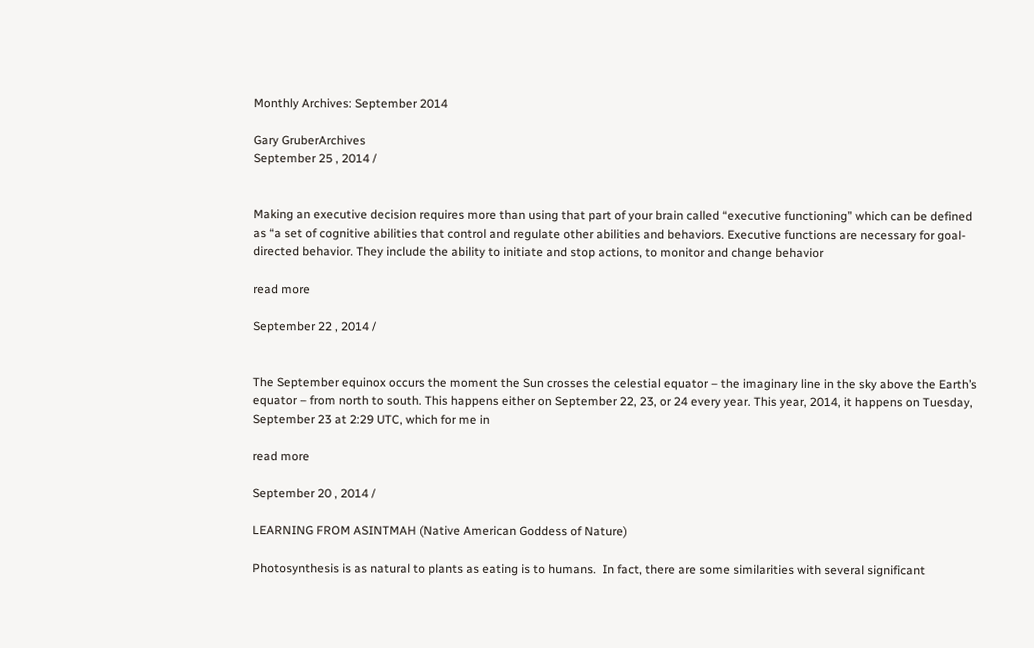Monthly Archives: September 2014

Gary GruberArchives
September 25 , 2014 /


Making an executive decision requires more than using that part of your brain called “executive functioning” which can be defined as “a set of cognitive abilities that control and regulate other abilities and behaviors. Executive functions are necessary for goal-directed behavior. They include the ability to initiate and stop actions, to monitor and change behavior

read more

September 22 , 2014 /


The September equinox occurs the moment the Sun crosses the celestial equator – the imaginary line in the sky above the Earth’s equator – from north to south. This happens either on September 22, 23, or 24 every year. This year, 2014, it happens on Tuesday, September 23 at 2:29 UTC, which for me in

read more

September 20 , 2014 /

LEARNING FROM ASINTMAH (Native American Goddess of Nature)

Photosynthesis is as natural to plants as eating is to humans.  In fact, there are some similarities with several significant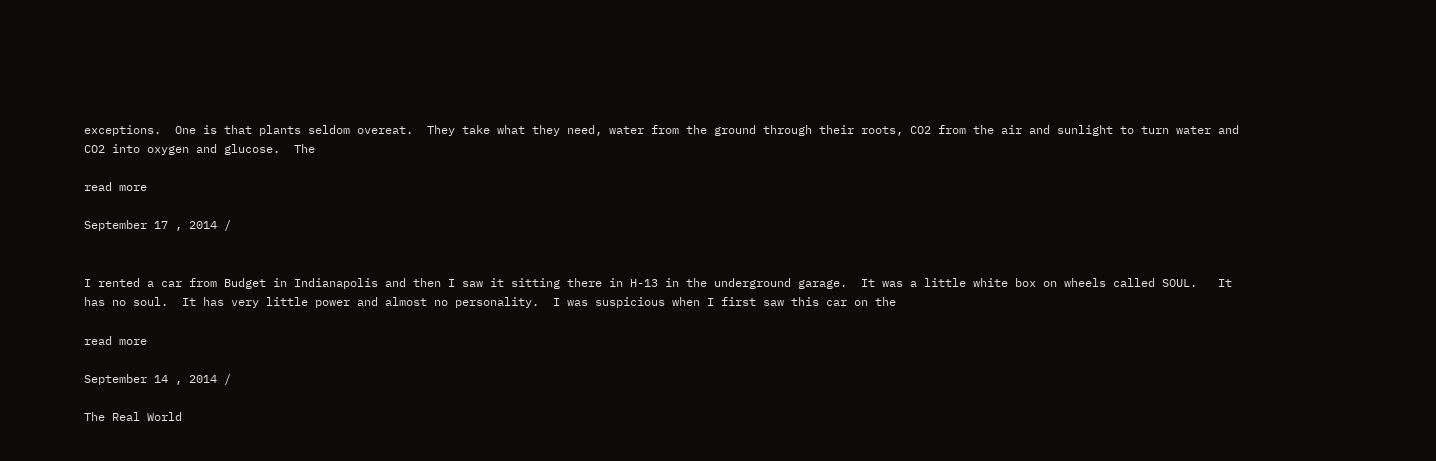exceptions.  One is that plants seldom overeat.  They take what they need, water from the ground through their roots, CO2 from the air and sunlight to turn water and CO2 into oxygen and glucose.  The

read more

September 17 , 2014 /


I rented a car from Budget in Indianapolis and then I saw it sitting there in H-13 in the underground garage.  It was a little white box on wheels called SOUL.   It has no soul.  It has very little power and almost no personality.  I was suspicious when I first saw this car on the

read more

September 14 , 2014 /

The Real World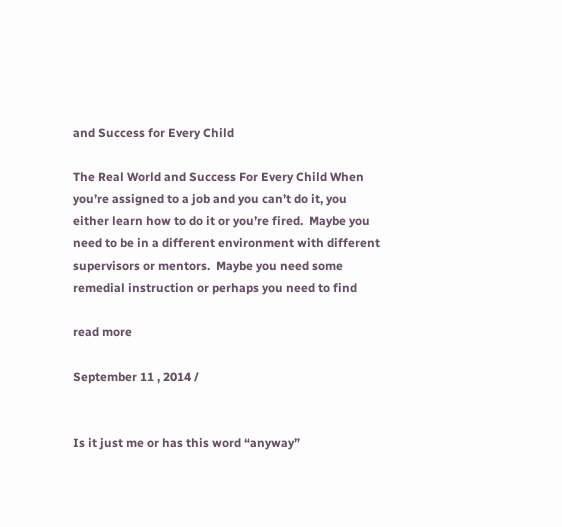and Success for Every Child

The Real World and Success For Every Child When you’re assigned to a job and you can’t do it, you either learn how to do it or you’re fired.  Maybe you need to be in a different environment with different supervisors or mentors.  Maybe you need some remedial instruction or perhaps you need to find

read more

September 11 , 2014 /


Is it just me or has this word “anyway”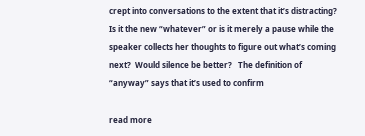crept into conversations to the extent that it’s distracting?  Is it the new “whatever” or is it merely a pause while the speaker collects her thoughts to figure out what’s coming next?  Would silence be better?   The definition of “anyway” says that it’s used to confirm

read more